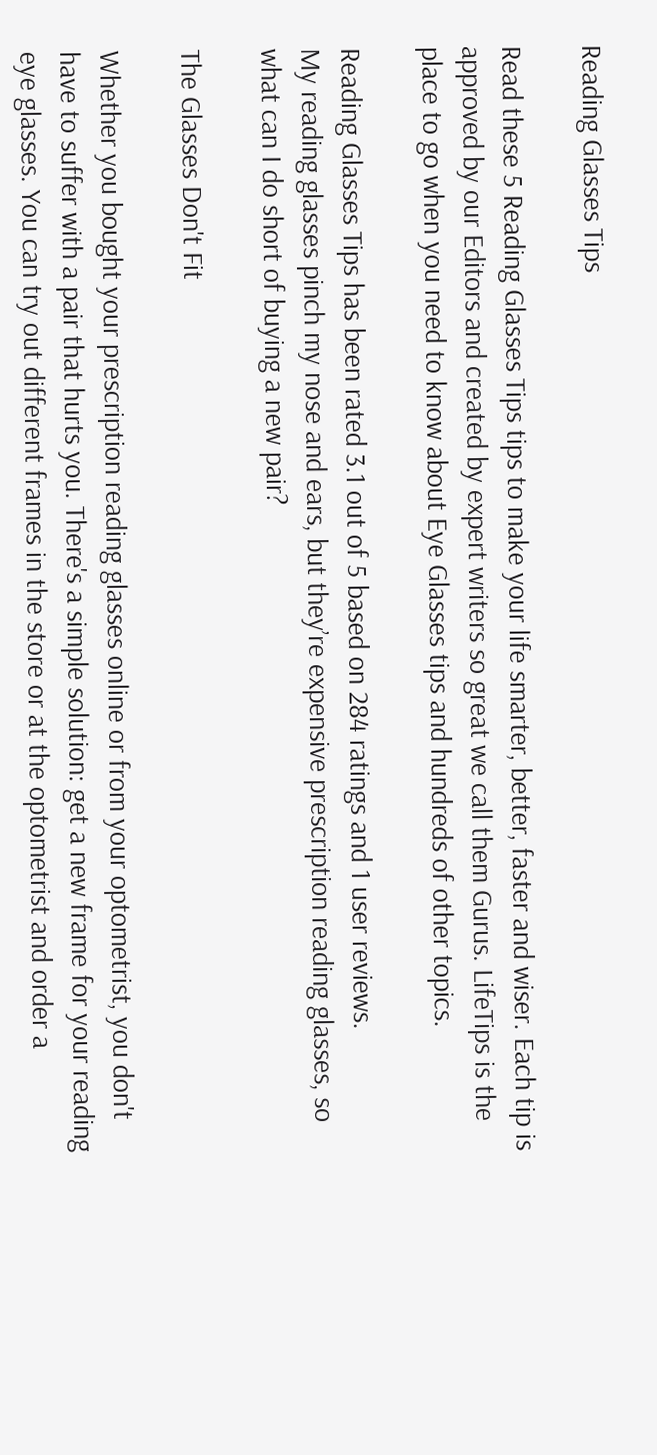Reading Glasses Tips

Read these 5 Reading Glasses Tips tips to make your life smarter, better, faster and wiser. Each tip is approved by our Editors and created by expert writers so great we call them Gurus. LifeTips is the place to go when you need to know about Eye Glasses tips and hundreds of other topics.

Reading Glasses Tips has been rated 3.1 out of 5 based on 284 ratings and 1 user reviews.
My reading glasses pinch my nose and ears, but they’re expensive prescription reading glasses, so what can I do short of buying a new pair?

The Glasses Don't Fit

Whether you bought your prescription reading glasses online or from your optometrist, you don't have to suffer with a pair that hurts you. There's a simple solution: get a new frame for your reading eye glasses. You can try out different frames in the store or at the optometrist and order a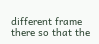different frame there so that the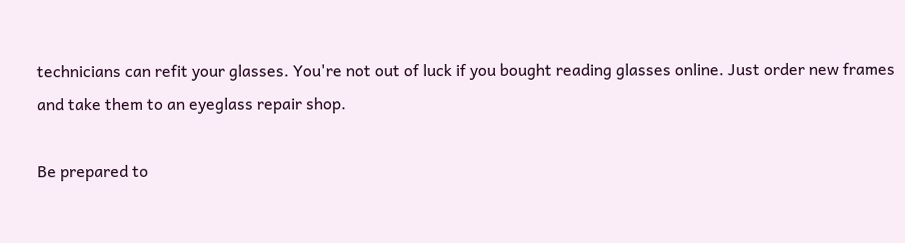technicians can refit your glasses. You're not out of luck if you bought reading glasses online. Just order new frames and take them to an eyeglass repair shop.

Be prepared to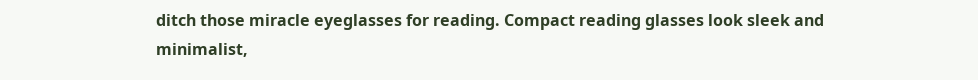ditch those miracle eyeglasses for reading. Compact reading glasses look sleek and minimalist,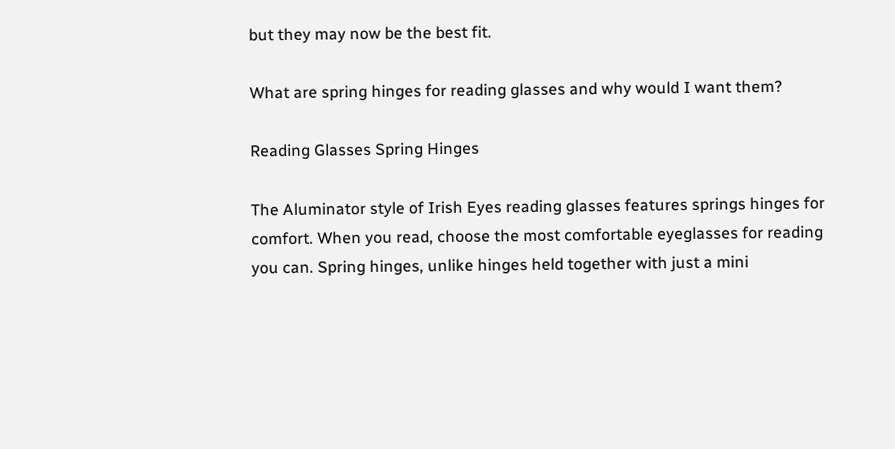but they may now be the best fit.

What are spring hinges for reading glasses and why would I want them?

Reading Glasses Spring Hinges

The Aluminator style of Irish Eyes reading glasses features springs hinges for comfort. When you read, choose the most comfortable eyeglasses for reading you can. Spring hinges, unlike hinges held together with just a mini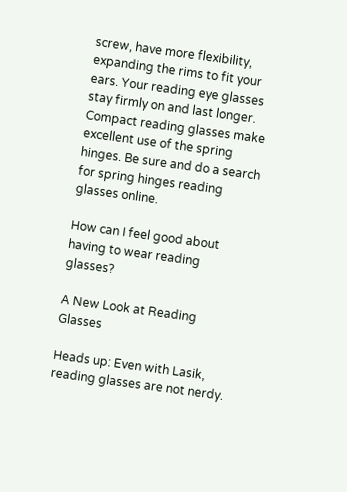screw, have more flexibility, expanding the rims to fit your ears. Your reading eye glasses stay firmly on and last longer. Compact reading glasses make excellent use of the spring hinges. Be sure and do a search for spring hinges reading glasses online.

How can I feel good about having to wear reading glasses?

A New Look at Reading Glasses

Heads up: Even with Lasik, reading glasses are not nerdy.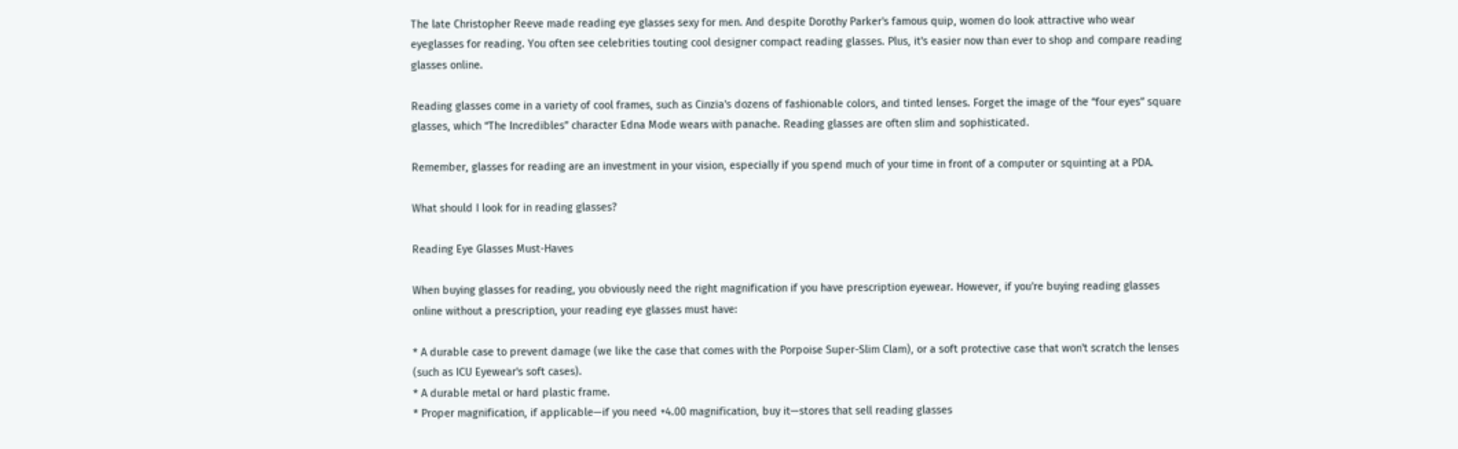The late Christopher Reeve made reading eye glasses sexy for men. And despite Dorothy Parker's famous quip, women do look attractive who wear eyeglasses for reading. You often see celebrities touting cool designer compact reading glasses. Plus, it's easier now than ever to shop and compare reading glasses online.

Reading glasses come in a variety of cool frames, such as Cinzia's dozens of fashionable colors, and tinted lenses. Forget the image of the “four eyes” square glasses, which “The Incredibles” character Edna Mode wears with panache. Reading glasses are often slim and sophisticated.

Remember, glasses for reading are an investment in your vision, especially if you spend much of your time in front of a computer or squinting at a PDA.

What should I look for in reading glasses?

Reading Eye Glasses Must-Haves

When buying glasses for reading, you obviously need the right magnification if you have prescription eyewear. However, if you're buying reading glasses online without a prescription, your reading eye glasses must have:

* A durable case to prevent damage (we like the case that comes with the Porpoise Super-Slim Clam), or a soft protective case that won't scratch the lenses (such as ICU Eyewear's soft cases).
* A durable metal or hard plastic frame.
* Proper magnification, if applicable—if you need +4.00 magnification, buy it—stores that sell reading glasses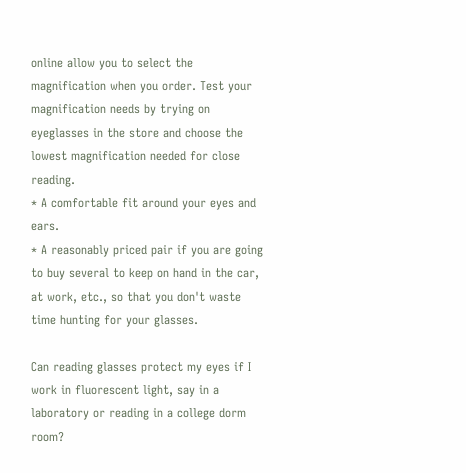online allow you to select the magnification when you order. Test your magnification needs by trying on eyeglasses in the store and choose the lowest magnification needed for close reading.
* A comfortable fit around your eyes and ears.
* A reasonably priced pair if you are going to buy several to keep on hand in the car, at work, etc., so that you don't waste time hunting for your glasses.

Can reading glasses protect my eyes if I work in fluorescent light, say in a laboratory or reading in a college dorm room?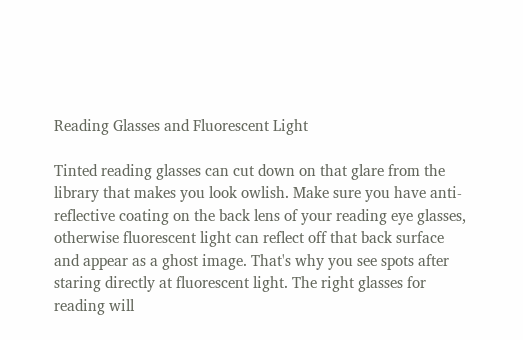Reading Glasses and Fluorescent Light

Tinted reading glasses can cut down on that glare from the library that makes you look owlish. Make sure you have anti-reflective coating on the back lens of your reading eye glasses, otherwise fluorescent light can reflect off that back surface and appear as a ghost image. That's why you see spots after staring directly at fluorescent light. The right glasses for reading will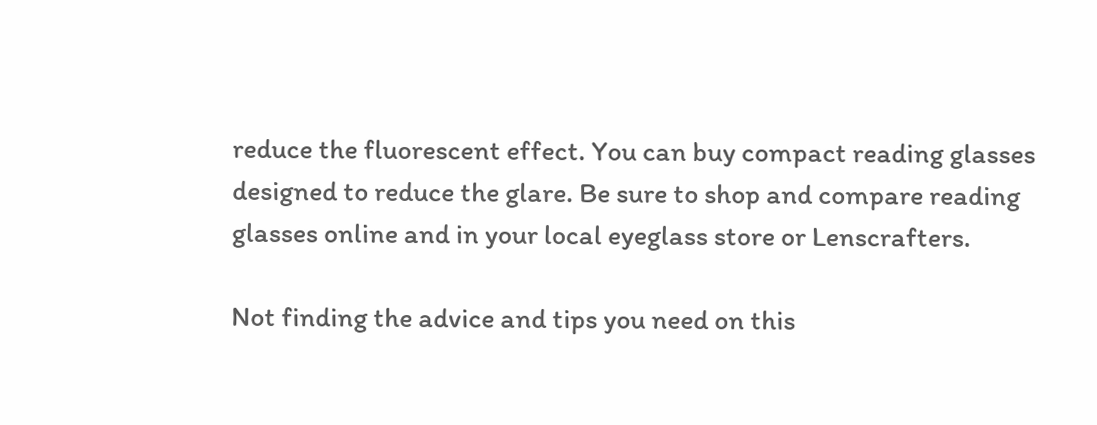reduce the fluorescent effect. You can buy compact reading glasses designed to reduce the glare. Be sure to shop and compare reading glasses online and in your local eyeglass store or Lenscrafters.

Not finding the advice and tips you need on this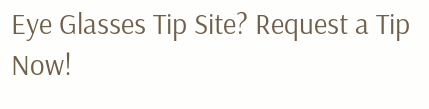Eye Glasses Tip Site? Request a Tip Now!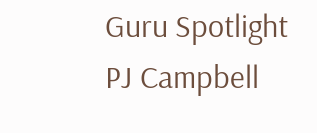Guru Spotlight
PJ Campbell